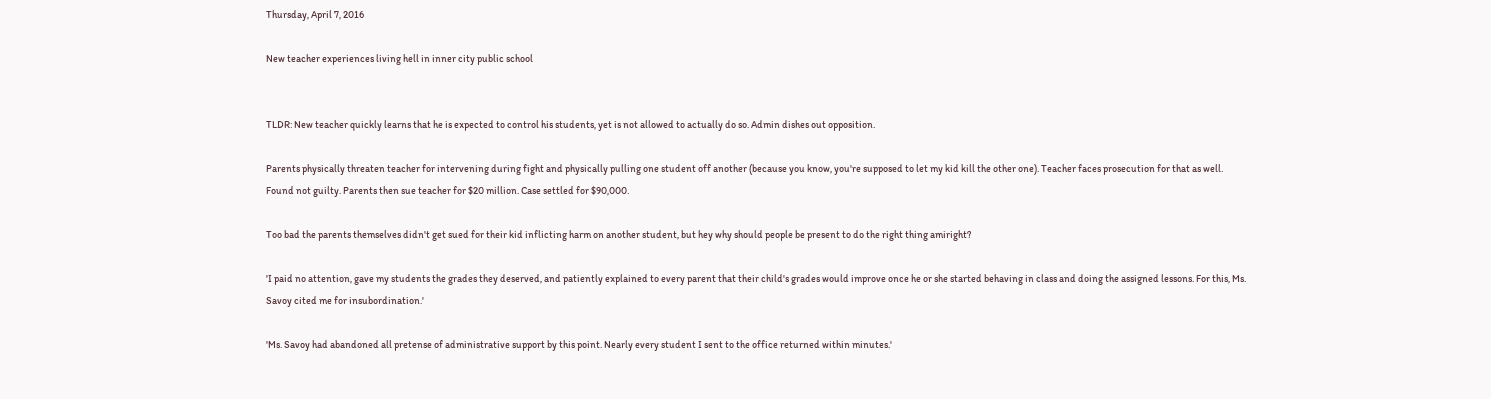Thursday, April 7, 2016

New teacher experiences living hell in inner city public school


TLDR: New teacher quickly learns that he is expected to control his students, yet is not allowed to actually do so. Admin dishes out opposition.

Parents physically threaten teacher for intervening during fight and physically pulling one student off another (because you know, you're supposed to let my kid kill the other one). Teacher faces prosecution for that as well. Found not guilty. Parents then sue teacher for $20 million. Case settled for $90,000.

Too bad the parents themselves didn't get sued for their kid inflicting harm on another student, but hey why should people be present to do the right thing amiright?

'I paid no attention, gave my students the grades they deserved, and patiently explained to every parent that their child's grades would improve once he or she started behaving in class and doing the assigned lessons. For this, Ms. Savoy cited me for insubordination.'

'Ms. Savoy had abandoned all pretense of administrative support by this point. Nearly every student I sent to the office returned within minutes.'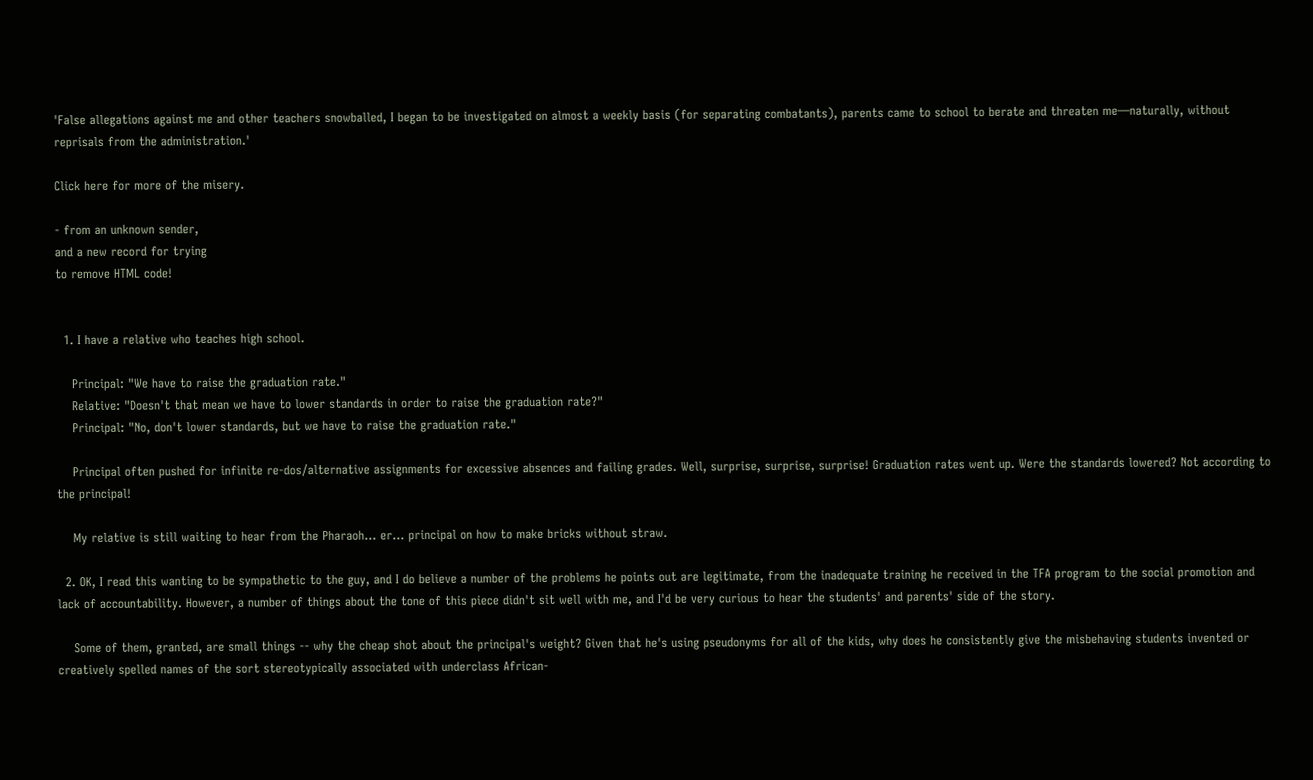'False allegations against me and other teachers snowballed, I began to be investigated on almost a weekly basis (for separating combatants), parents came to school to berate and threaten me—naturally, without reprisals from the administration.'

Click here for more of the misery.

- from an unknown sender,
and a new record for trying
to remove HTML code!


  1. I have a relative who teaches high school.

    Principal: "We have to raise the graduation rate."
    Relative: "Doesn't that mean we have to lower standards in order to raise the graduation rate?"
    Principal: "No, don't lower standards, but we have to raise the graduation rate."

    Principal often pushed for infinite re-dos/alternative assignments for excessive absences and failing grades. Well, surprise, surprise, surprise! Graduation rates went up. Were the standards lowered? Not according to the principal!

    My relative is still waiting to hear from the Pharaoh... er... principal on how to make bricks without straw.

  2. OK, I read this wanting to be sympathetic to the guy, and I do believe a number of the problems he points out are legitimate, from the inadequate training he received in the TFA program to the social promotion and lack of accountability. However, a number of things about the tone of this piece didn't sit well with me, and I'd be very curious to hear the students' and parents' side of the story.

    Some of them, granted, are small things -- why the cheap shot about the principal's weight? Given that he's using pseudonyms for all of the kids, why does he consistently give the misbehaving students invented or creatively spelled names of the sort stereotypically associated with underclass African-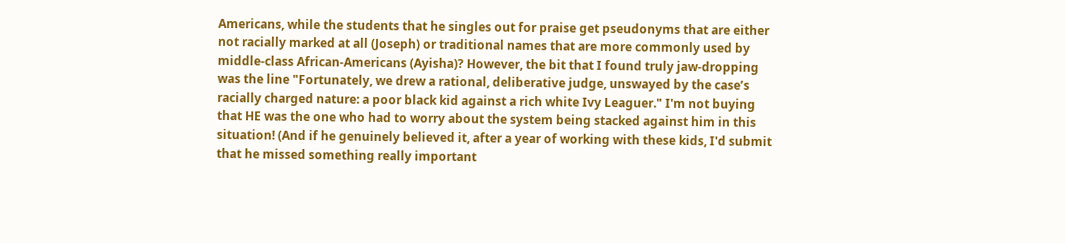Americans, while the students that he singles out for praise get pseudonyms that are either not racially marked at all (Joseph) or traditional names that are more commonly used by middle-class African-Americans (Ayisha)? However, the bit that I found truly jaw-dropping was the line "Fortunately, we drew a rational, deliberative judge, unswayed by the case’s racially charged nature: a poor black kid against a rich white Ivy Leaguer." I'm not buying that HE was the one who had to worry about the system being stacked against him in this situation! (And if he genuinely believed it, after a year of working with these kids, I'd submit that he missed something really important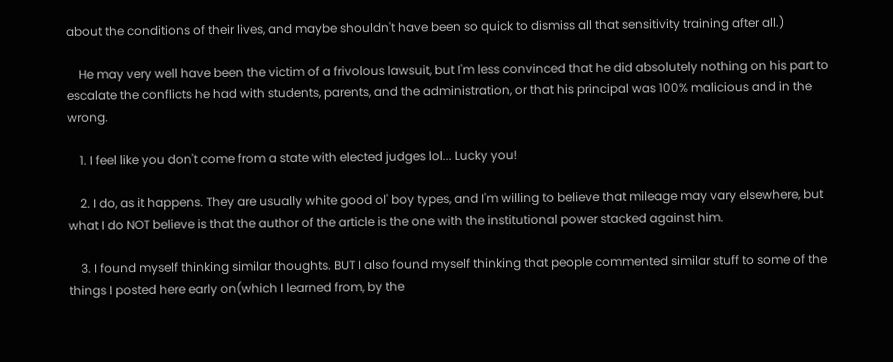about the conditions of their lives, and maybe shouldn't have been so quick to dismiss all that sensitivity training after all.)

    He may very well have been the victim of a frivolous lawsuit, but I'm less convinced that he did absolutely nothing on his part to escalate the conflicts he had with students, parents, and the administration, or that his principal was 100% malicious and in the wrong.

    1. I feel like you don't come from a state with elected judges lol... Lucky you!

    2. I do, as it happens. They are usually white good ol' boy types, and I'm willing to believe that mileage may vary elsewhere, but what I do NOT believe is that the author of the article is the one with the institutional power stacked against him.

    3. I found myself thinking similar thoughts. BUT I also found myself thinking that people commented similar stuff to some of the things I posted here early on(which I learned from, by the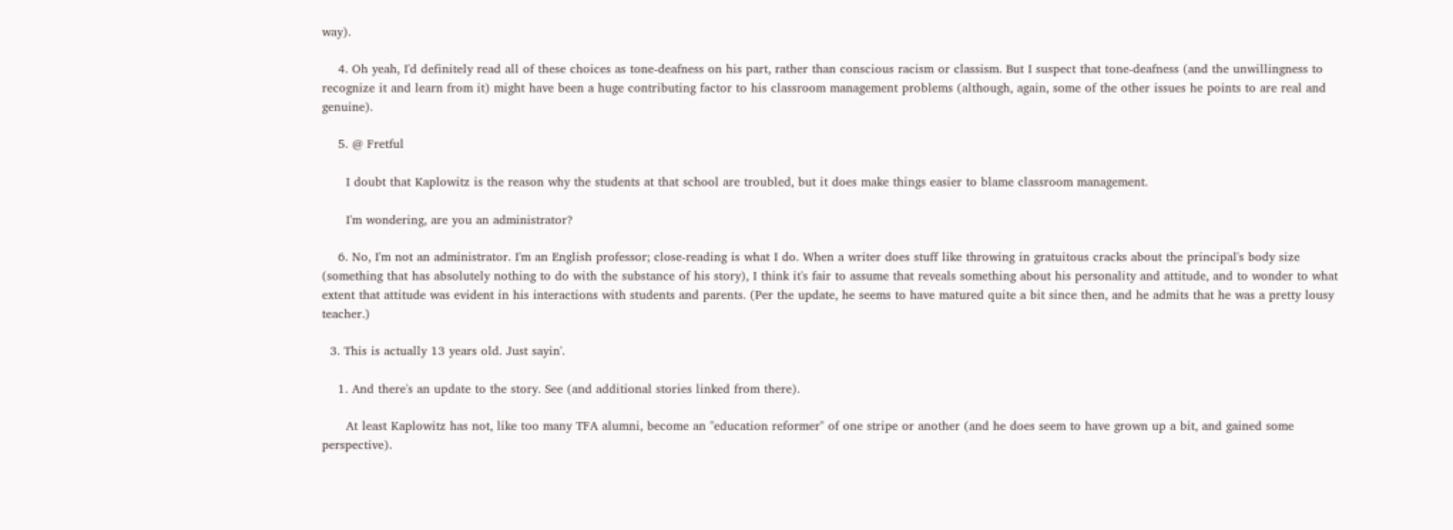way).

    4. Oh yeah, I'd definitely read all of these choices as tone-deafness on his part, rather than conscious racism or classism. But I suspect that tone-deafness (and the unwillingness to recognize it and learn from it) might have been a huge contributing factor to his classroom management problems (although, again, some of the other issues he points to are real and genuine).

    5. @ Fretful

      I doubt that Kaplowitz is the reason why the students at that school are troubled, but it does make things easier to blame classroom management.

      I'm wondering, are you an administrator?

    6. No, I'm not an administrator. I'm an English professor; close-reading is what I do. When a writer does stuff like throwing in gratuitous cracks about the principal's body size (something that has absolutely nothing to do with the substance of his story), I think it's fair to assume that reveals something about his personality and attitude, and to wonder to what extent that attitude was evident in his interactions with students and parents. (Per the update, he seems to have matured quite a bit since then, and he admits that he was a pretty lousy teacher.)

  3. This is actually 13 years old. Just sayin'.

    1. And there's an update to the story. See (and additional stories linked from there).

      At least Kaplowitz has not, like too many TFA alumni, become an "education reformer" of one stripe or another (and he does seem to have grown up a bit, and gained some perspective).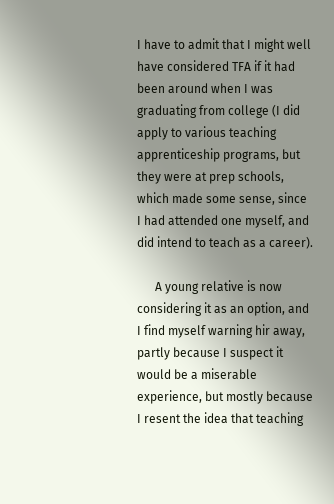I have to admit that I might well have considered TFA if it had been around when I was graduating from college (I did apply to various teaching apprenticeship programs, but they were at prep schools, which made some sense, since I had attended one myself, and did intend to teach as a career).

      A young relative is now considering it as an option, and I find myself warning hir away, partly because I suspect it would be a miserable experience, but mostly because I resent the idea that teaching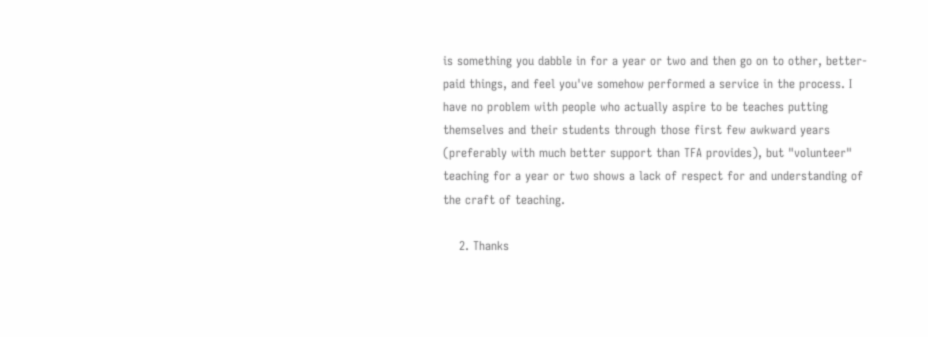is something you dabble in for a year or two and then go on to other, better-paid things, and feel you've somehow performed a service in the process. I have no problem with people who actually aspire to be teaches putting themselves and their students through those first few awkward years (preferably with much better support than TFA provides), but "volunteer" teaching for a year or two shows a lack of respect for and understanding of the craft of teaching.

    2. Thanks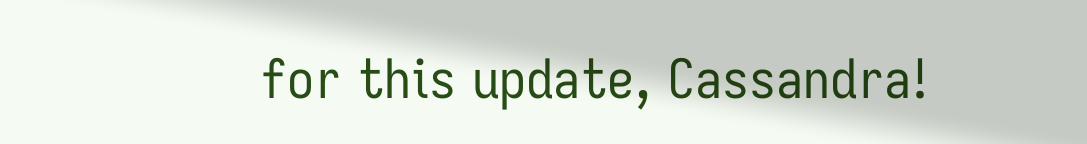for this update, Cassandra!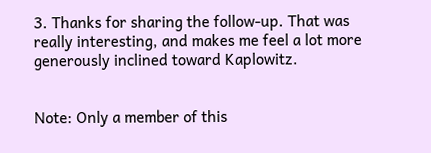3. Thanks for sharing the follow-up. That was really interesting, and makes me feel a lot more generously inclined toward Kaplowitz.


Note: Only a member of this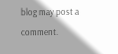blog may post a comment.